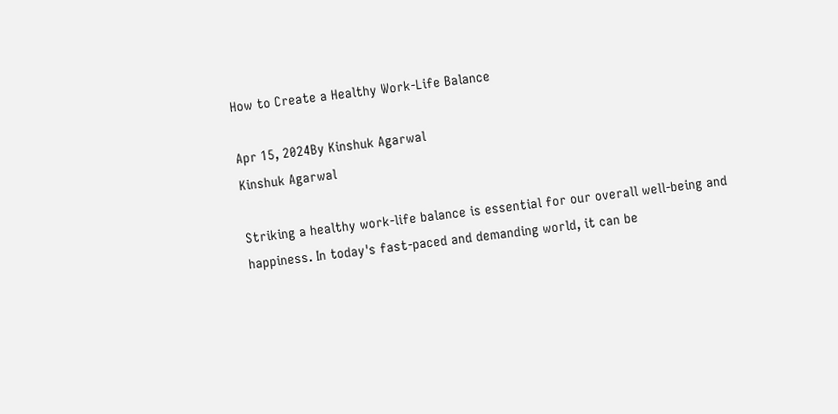How to Create a Healthy Work-Life Balance

Apr 15, 2024By Kinshuk Agarwal
Kinshuk Agarwal

Striking a healthy work-life balance is essential for our overall well-being and happiness. In today's fast-paced and demanding world, it can be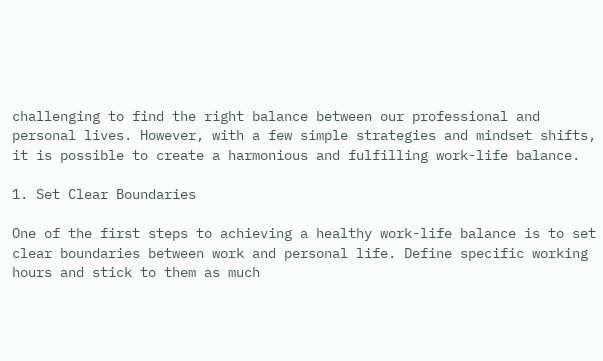challenging to find the right balance between our professional and personal lives. However, with a few simple strategies and mindset shifts, it is possible to create a harmonious and fulfilling work-life balance.

1. Set Clear Boundaries

One of the first steps to achieving a healthy work-life balance is to set clear boundaries between work and personal life. Define specific working hours and stick to them as much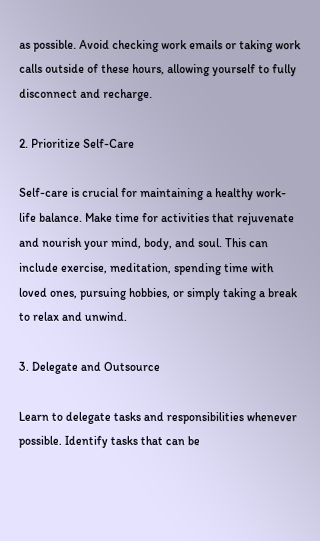as possible. Avoid checking work emails or taking work calls outside of these hours, allowing yourself to fully disconnect and recharge.

2. Prioritize Self-Care

Self-care is crucial for maintaining a healthy work-life balance. Make time for activities that rejuvenate and nourish your mind, body, and soul. This can include exercise, meditation, spending time with loved ones, pursuing hobbies, or simply taking a break to relax and unwind.

3. Delegate and Outsource

Learn to delegate tasks and responsibilities whenever possible. Identify tasks that can be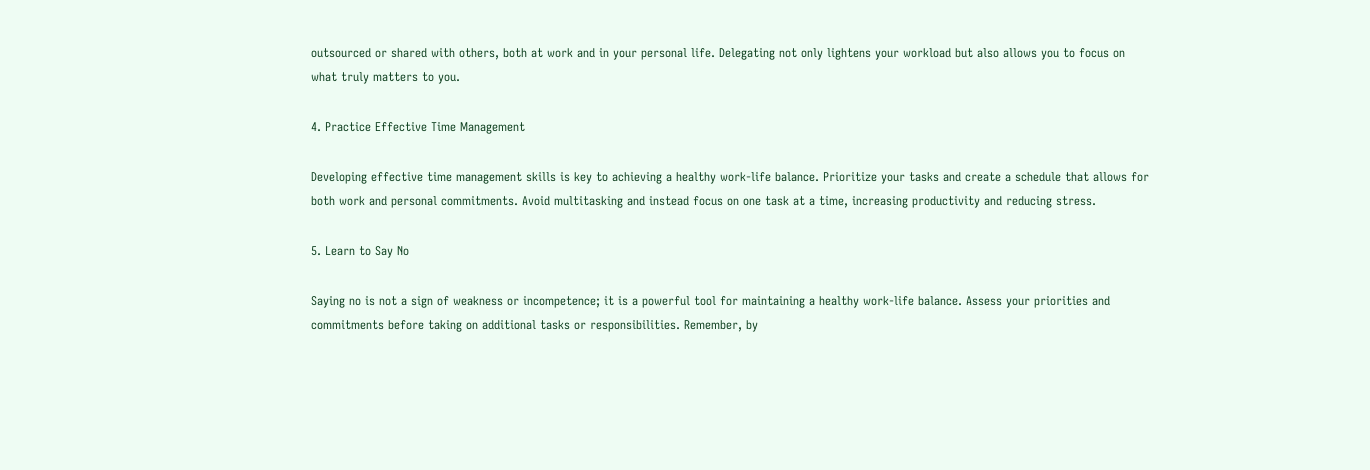outsourced or shared with others, both at work and in your personal life. Delegating not only lightens your workload but also allows you to focus on what truly matters to you.

4. Practice Effective Time Management

Developing effective time management skills is key to achieving a healthy work-life balance. Prioritize your tasks and create a schedule that allows for both work and personal commitments. Avoid multitasking and instead focus on one task at a time, increasing productivity and reducing stress.

5. Learn to Say No

Saying no is not a sign of weakness or incompetence; it is a powerful tool for maintaining a healthy work-life balance. Assess your priorities and commitments before taking on additional tasks or responsibilities. Remember, by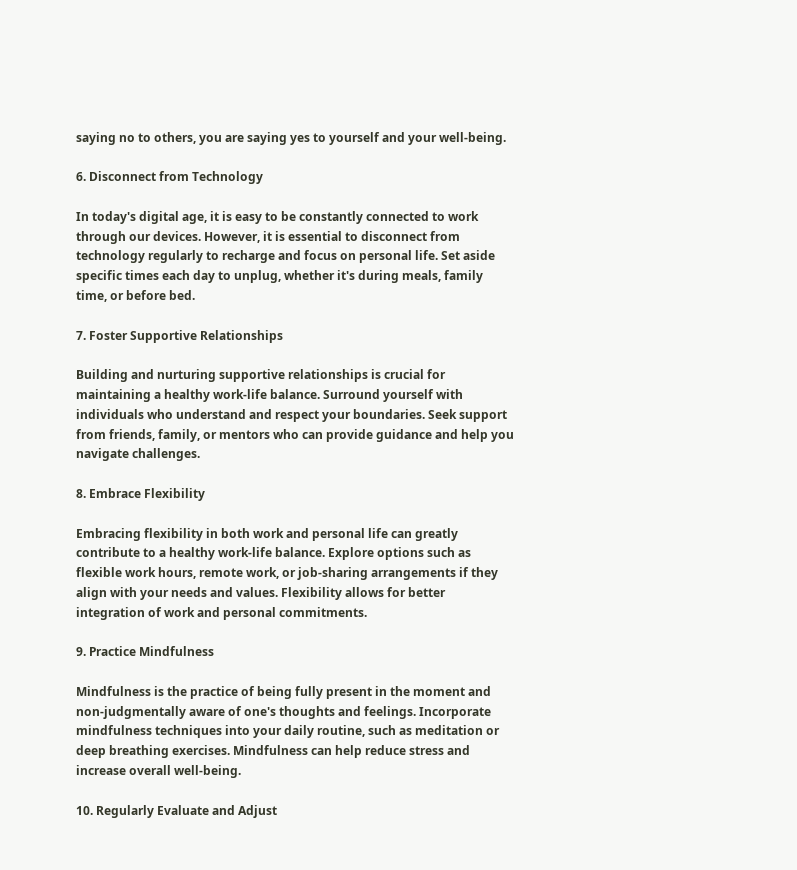saying no to others, you are saying yes to yourself and your well-being.

6. Disconnect from Technology

In today's digital age, it is easy to be constantly connected to work through our devices. However, it is essential to disconnect from technology regularly to recharge and focus on personal life. Set aside specific times each day to unplug, whether it's during meals, family time, or before bed.

7. Foster Supportive Relationships

Building and nurturing supportive relationships is crucial for maintaining a healthy work-life balance. Surround yourself with individuals who understand and respect your boundaries. Seek support from friends, family, or mentors who can provide guidance and help you navigate challenges.

8. Embrace Flexibility

Embracing flexibility in both work and personal life can greatly contribute to a healthy work-life balance. Explore options such as flexible work hours, remote work, or job-sharing arrangements if they align with your needs and values. Flexibility allows for better integration of work and personal commitments.

9. Practice Mindfulness

Mindfulness is the practice of being fully present in the moment and non-judgmentally aware of one's thoughts and feelings. Incorporate mindfulness techniques into your daily routine, such as meditation or deep breathing exercises. Mindfulness can help reduce stress and increase overall well-being.

10. Regularly Evaluate and Adjust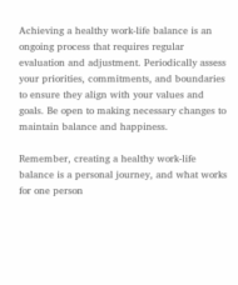Achieving a healthy work-life balance is an ongoing process that requires regular evaluation and adjustment. Periodically assess your priorities, commitments, and boundaries to ensure they align with your values and goals. Be open to making necessary changes to maintain balance and happiness.

Remember, creating a healthy work-life balance is a personal journey, and what works for one person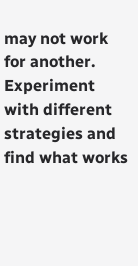may not work for another. Experiment with different strategies and find what works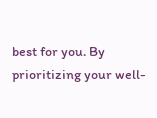best for you. By prioritizing your well-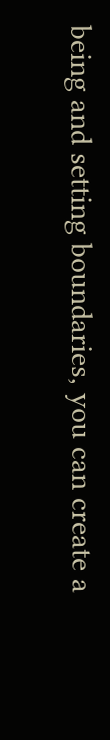being and setting boundaries, you can create a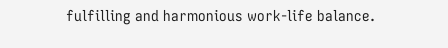fulfilling and harmonious work-life balance.